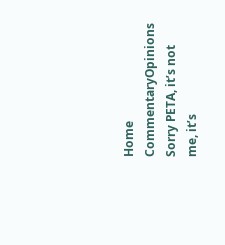Home CommentaryOpinions Sorry PETA, it’s not me, it’s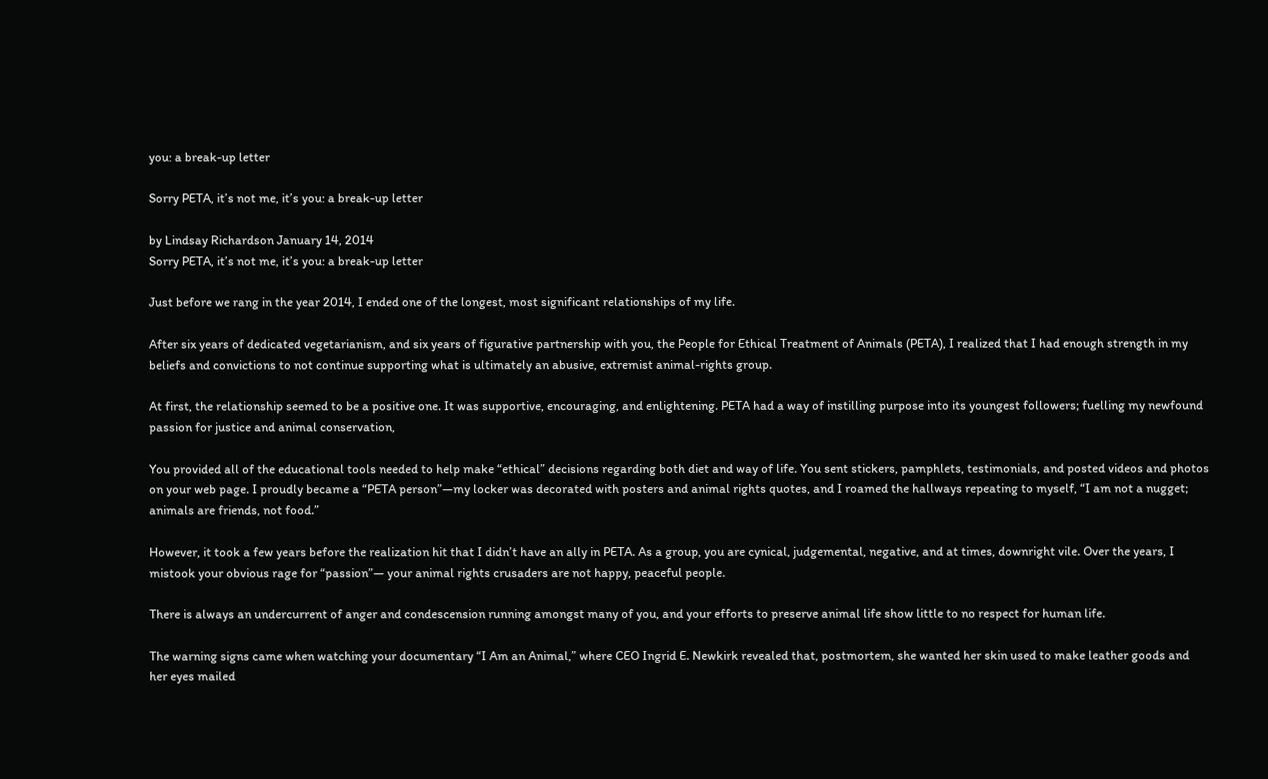you: a break-up letter

Sorry PETA, it’s not me, it’s you: a break-up letter

by Lindsay Richardson January 14, 2014
Sorry PETA, it’s not me, it’s you: a break-up letter

Just before we rang in the year 2014, I ended one of the longest, most significant relationships of my life.

After six years of dedicated vegetarianism, and six years of figurative partnership with you, the People for Ethical Treatment of Animals (PETA), I realized that I had enough strength in my beliefs and convictions to not continue supporting what is ultimately an abusive, extremist animal-rights group.

At first, the relationship seemed to be a positive one. It was supportive, encouraging, and enlightening. PETA had a way of instilling purpose into its youngest followers; fuelling my newfound passion for justice and animal conservation,

You provided all of the educational tools needed to help make “ethical” decisions regarding both diet and way of life. You sent stickers, pamphlets, testimonials, and posted videos and photos on your web page. I proudly became a “PETA person”—my locker was decorated with posters and animal rights quotes, and I roamed the hallways repeating to myself, “I am not a nugget; animals are friends, not food.”

However, it took a few years before the realization hit that I didn’t have an ally in PETA. As a group, you are cynical, judgemental, negative, and at times, downright vile. Over the years, I mistook your obvious rage for “passion”— your animal rights crusaders are not happy, peaceful people.

There is always an undercurrent of anger and condescension running amongst many of you, and your efforts to preserve animal life show little to no respect for human life.

The warning signs came when watching your documentary “I Am an Animal,” where CEO Ingrid E. Newkirk revealed that, postmortem, she wanted her skin used to make leather goods and her eyes mailed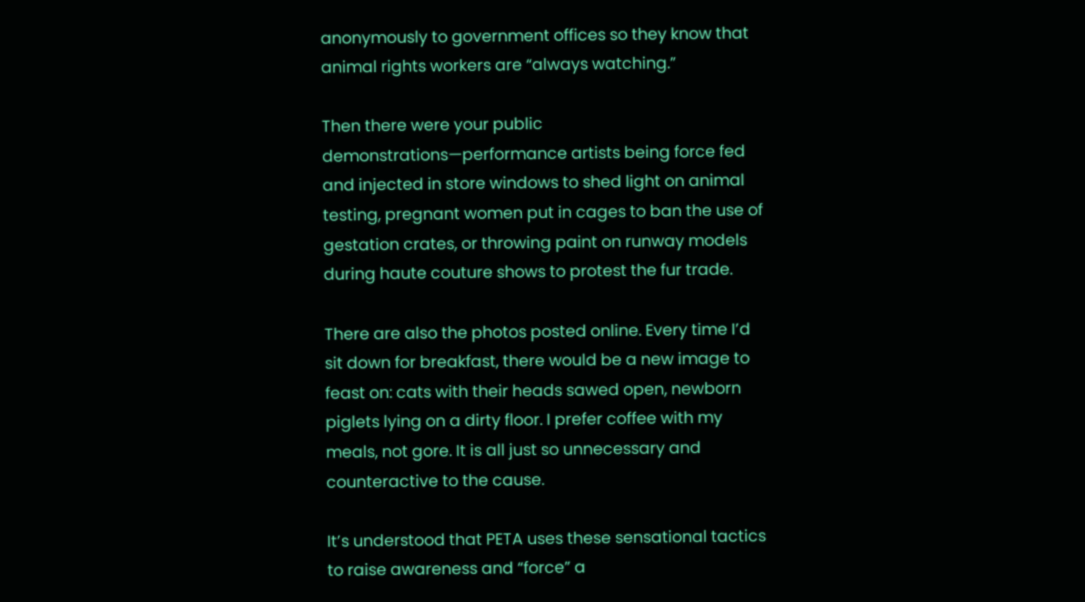anonymously to government offices so they know that animal rights workers are “always watching.”

Then there were your public demonstrations—performance artists being force fed and injected in store windows to shed light on animal testing, pregnant women put in cages to ban the use of gestation crates, or throwing paint on runway models during haute couture shows to protest the fur trade.

There are also the photos posted online. Every time I’d sit down for breakfast, there would be a new image to feast on: cats with their heads sawed open, newborn piglets lying on a dirty floor. I prefer coffee with my meals, not gore. It is all just so unnecessary and counteractive to the cause.

It’s understood that PETA uses these sensational tactics to raise awareness and “force” a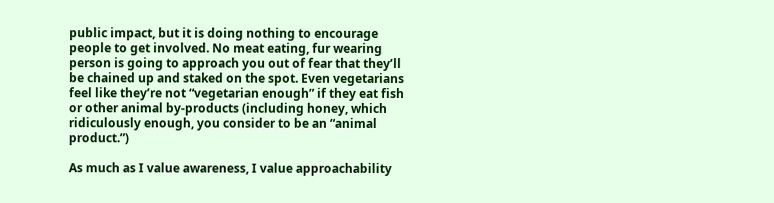public impact, but it is doing nothing to encourage people to get involved. No meat eating, fur wearing person is going to approach you out of fear that they’ll be chained up and staked on the spot. Even vegetarians feel like they’re not “vegetarian enough” if they eat fish or other animal by-products (including honey, which ridiculously enough, you consider to be an “animal product.”)

As much as I value awareness, I value approachability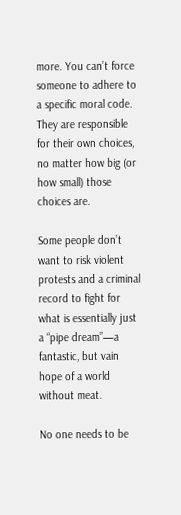more. You can’t force someone to adhere to a specific moral code. They are responsible for their own choices, no matter how big (or how small) those choices are.

Some people don’t want to risk violent protests and a criminal record to fight for what is essentially just a “pipe dream”—a fantastic, but vain hope of a world without meat.

No one needs to be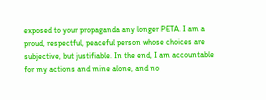exposed to your propaganda any longer PETA. I am a proud, respectful, peaceful person whose choices are subjective, but justifiable. In the end, I am accountable for my actions and mine alone, and no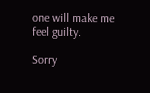one will make me feel guilty.

Sorry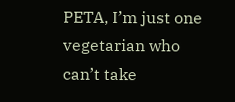PETA, I’m just one vegetarian who can’t take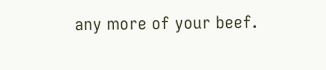any more of your beef.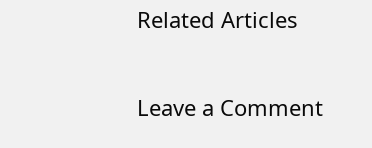Related Articles

Leave a Comment